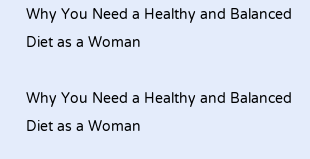Why You Need a Healthy and Balanced Diet as a Woman

Why You Need a Healthy and Balanced Diet as a Woman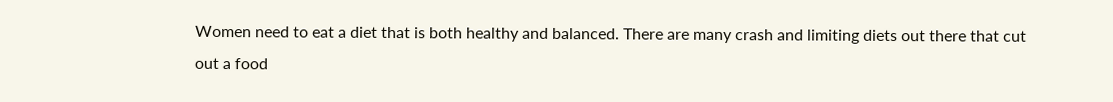Women need to eat a diet that is both healthy and balanced. There are many crash and limiting diets out there that cut out a food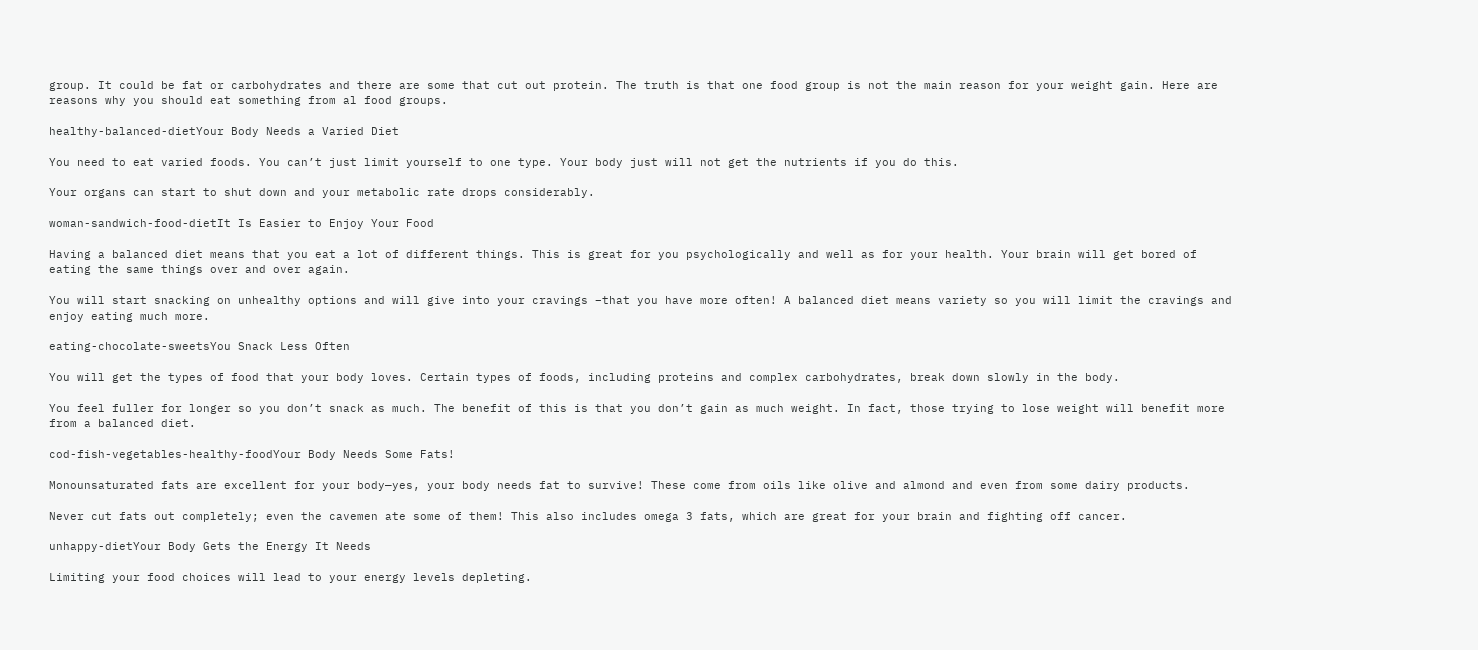group. It could be fat or carbohydrates and there are some that cut out protein. The truth is that one food group is not the main reason for your weight gain. Here are reasons why you should eat something from al food groups.

healthy-balanced-dietYour Body Needs a Varied Diet

You need to eat varied foods. You can’t just limit yourself to one type. Your body just will not get the nutrients if you do this.

Your organs can start to shut down and your metabolic rate drops considerably.

woman-sandwich-food-dietIt Is Easier to Enjoy Your Food

Having a balanced diet means that you eat a lot of different things. This is great for you psychologically and well as for your health. Your brain will get bored of eating the same things over and over again.

You will start snacking on unhealthy options and will give into your cravings –that you have more often! A balanced diet means variety so you will limit the cravings and enjoy eating much more.

eating-chocolate-sweetsYou Snack Less Often

You will get the types of food that your body loves. Certain types of foods, including proteins and complex carbohydrates, break down slowly in the body.

You feel fuller for longer so you don’t snack as much. The benefit of this is that you don’t gain as much weight. In fact, those trying to lose weight will benefit more from a balanced diet.

cod-fish-vegetables-healthy-foodYour Body Needs Some Fats!

Monounsaturated fats are excellent for your body—yes, your body needs fat to survive! These come from oils like olive and almond and even from some dairy products.

Never cut fats out completely; even the cavemen ate some of them! This also includes omega 3 fats, which are great for your brain and fighting off cancer.

unhappy-dietYour Body Gets the Energy It Needs

Limiting your food choices will lead to your energy levels depleting.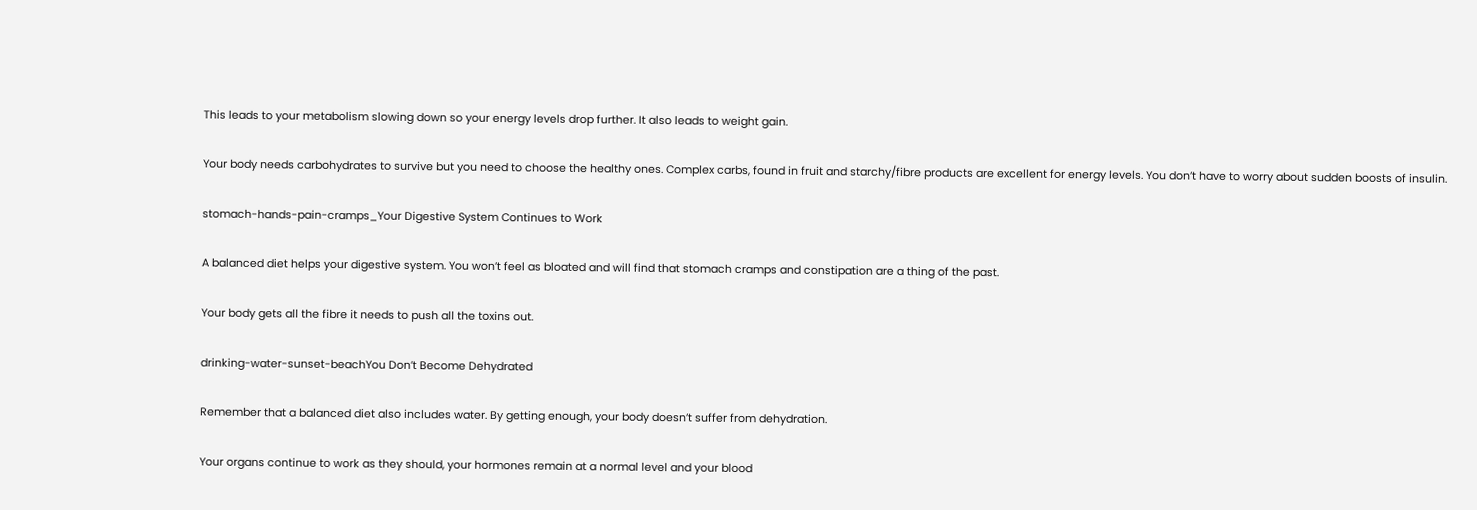This leads to your metabolism slowing down so your energy levels drop further. It also leads to weight gain.

Your body needs carbohydrates to survive but you need to choose the healthy ones. Complex carbs, found in fruit and starchy/fibre products are excellent for energy levels. You don’t have to worry about sudden boosts of insulin.

stomach-hands-pain-cramps_Your Digestive System Continues to Work

A balanced diet helps your digestive system. You won’t feel as bloated and will find that stomach cramps and constipation are a thing of the past.

Your body gets all the fibre it needs to push all the toxins out.

drinking-water-sunset-beachYou Don’t Become Dehydrated

Remember that a balanced diet also includes water. By getting enough, your body doesn’t suffer from dehydration.

Your organs continue to work as they should, your hormones remain at a normal level and your blood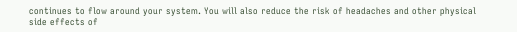continues to flow around your system. You will also reduce the risk of headaches and other physical side effects of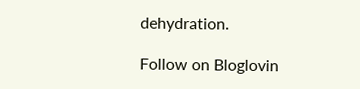dehydration.

Follow on Bloglovin